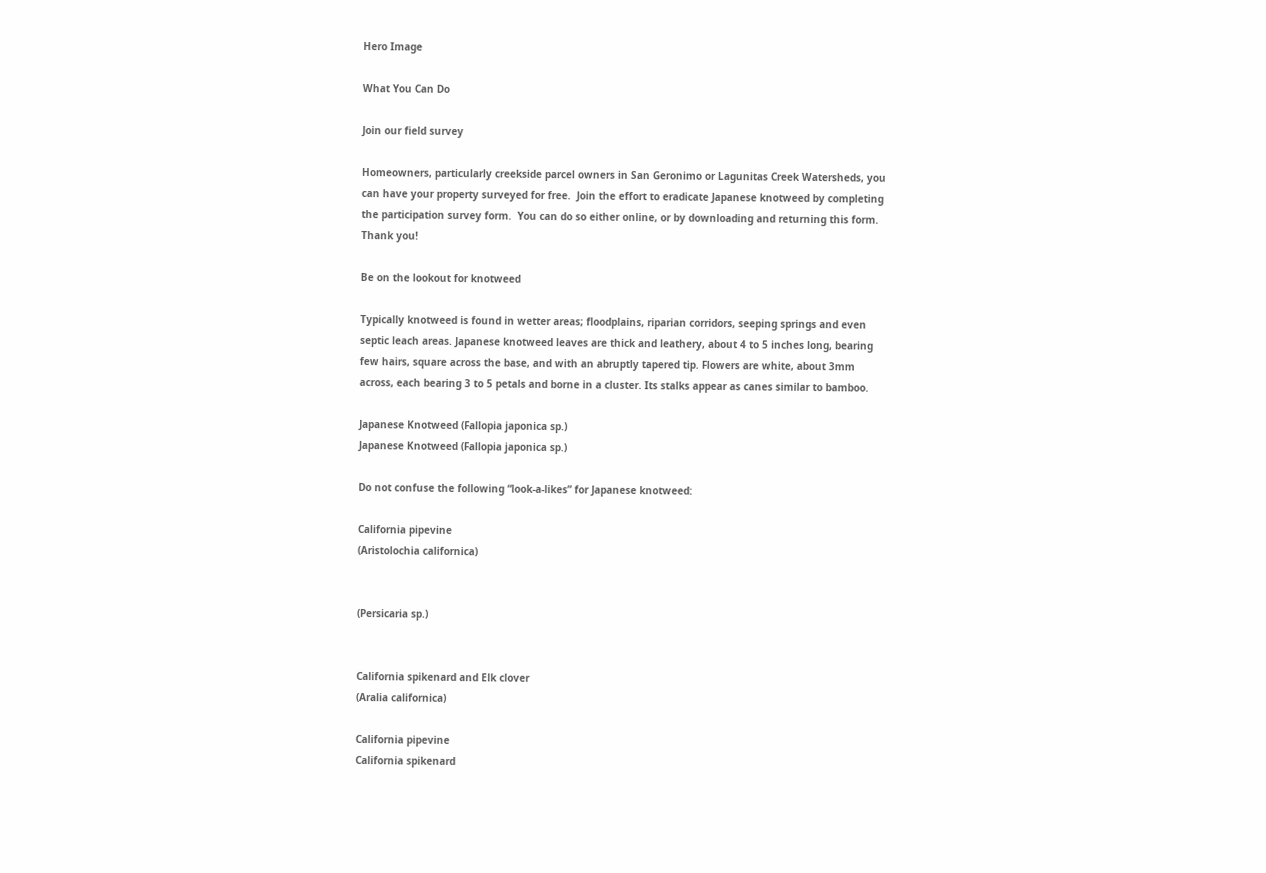Hero Image

What You Can Do

Join our field survey

Homeowners, particularly creekside parcel owners in San Geronimo or Lagunitas Creek Watersheds, you can have your property surveyed for free.  Join the effort to eradicate Japanese knotweed by completing the participation survey form.  You can do so either online, or by downloading and returning this form.  Thank you!

Be on the lookout for knotweed

Typically knotweed is found in wetter areas; floodplains, riparian corridors, seeping springs and even septic leach areas. Japanese knotweed leaves are thick and leathery, about 4 to 5 inches long, bearing few hairs, square across the base, and with an abruptly tapered tip. Flowers are white, about 3mm across, each bearing 3 to 5 petals and borne in a cluster. Its stalks appear as canes similar to bamboo.

Japanese Knotweed (Fallopia japonica sp.)
Japanese Knotweed (Fallopia japonica sp.)

Do not confuse the following “look-a-likes” for Japanese knotweed:

California pipevine
(Aristolochia californica)


(Persicaria sp.)


California spikenard and Elk clover
(Aralia californica)

California pipevine
California spikenard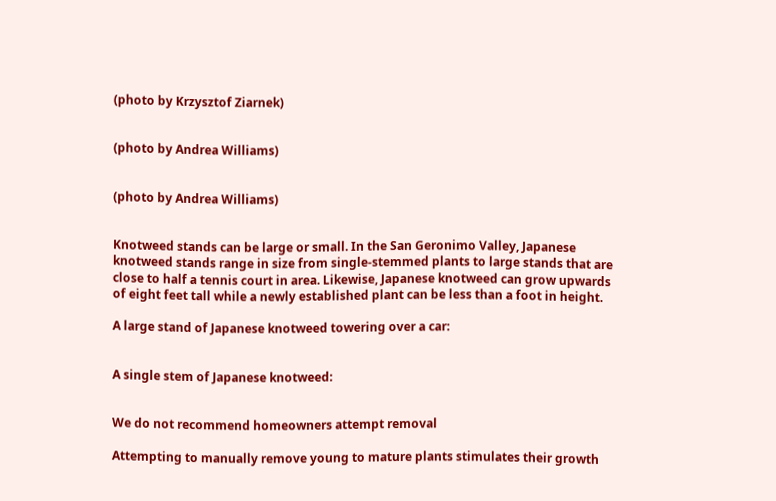(photo by Krzysztof Ziarnek)


(photo by Andrea Williams)


(photo by Andrea Williams)


Knotweed stands can be large or small. In the San Geronimo Valley, Japanese knotweed stands range in size from single-stemmed plants to large stands that are close to half a tennis court in area. Likewise, Japanese knotweed can grow upwards of eight feet tall while a newly established plant can be less than a foot in height.

A large stand of Japanese knotweed towering over a car:


A single stem of Japanese knotweed:


We do not recommend homeowners attempt removal

Attempting to manually remove young to mature plants stimulates their growth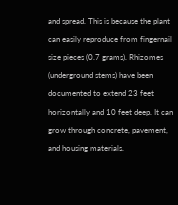and spread. This is because the plant can easily reproduce from fingernail size pieces (0.7 grams). Rhizomes (underground stems) have been documented to extend 23 feet horizontally and 10 feet deep. It can grow through concrete, pavement, and housing materials.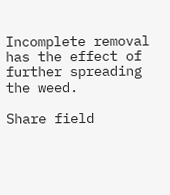Incomplete removal has the effect of further spreading the weed.

Share field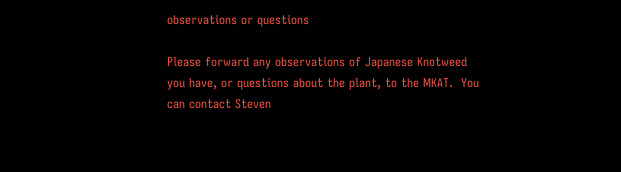observations or questions

Please forward any observations of Japanese Knotweed you have, or questions about the plant, to the MKAT.  You can contact Steven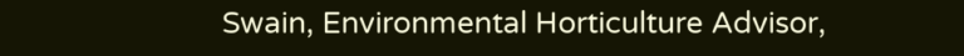Swain, Environmental Horticulture Advisor,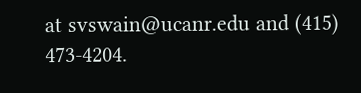at svswain@ucanr.edu and (415) 473-4204.